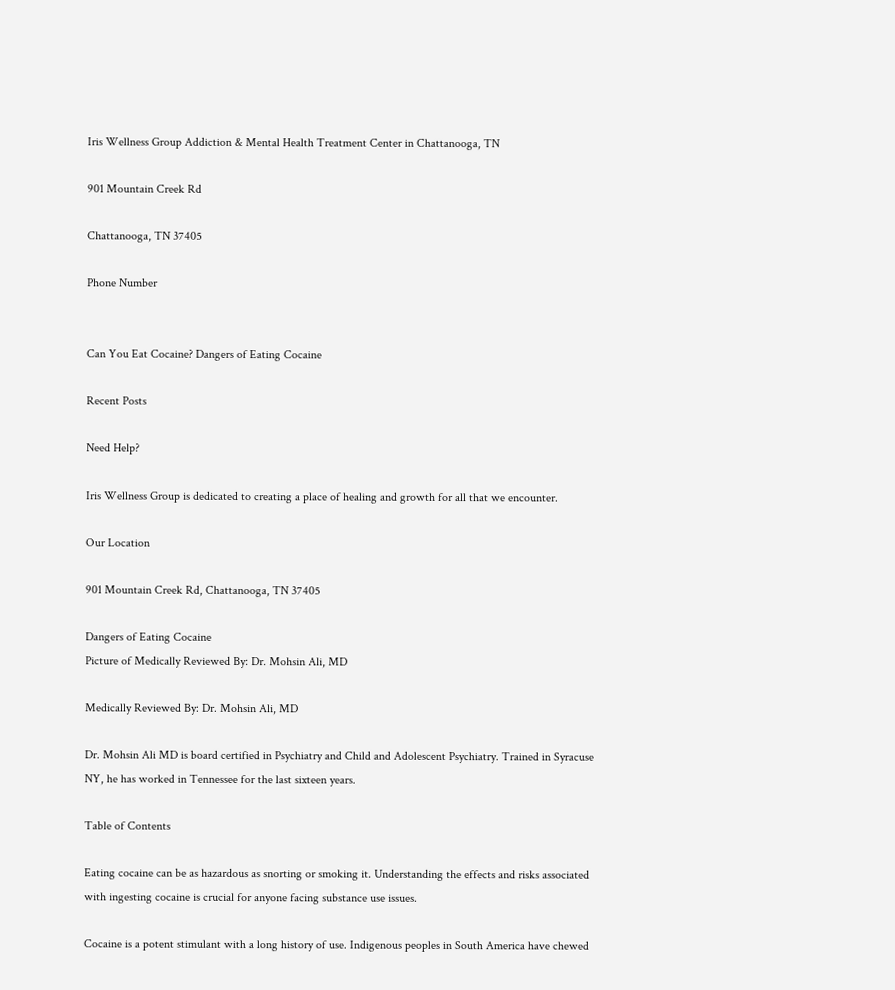Iris Wellness Group Addiction & Mental Health Treatment Center in Chattanooga, TN

901 Mountain Creek Rd

Chattanooga, TN 37405

Phone Number


Can You Eat Cocaine? Dangers of Eating Cocaine

Recent Posts

Need Help?

Iris Wellness Group is dedicated to creating a place of healing and growth for all that we encounter.

Our Location

901 Mountain Creek Rd, Chattanooga, TN 37405

Dangers of Eating Cocaine
Picture of Medically Reviewed By: Dr. Mohsin Ali, MD

Medically Reviewed By: Dr. Mohsin Ali, MD

Dr. Mohsin Ali MD is board certified in Psychiatry and Child and Adolescent Psychiatry. Trained in Syracuse NY, he has worked in Tennessee for the last sixteen years.

Table of Contents

Eating cocaine can be as hazardous as snorting or smoking it. Understanding the effects and risks associated with ingesting cocaine is crucial for anyone facing substance use issues.

Cocaine is a potent stimulant with a long history of use. Indigenous peoples in South America have chewed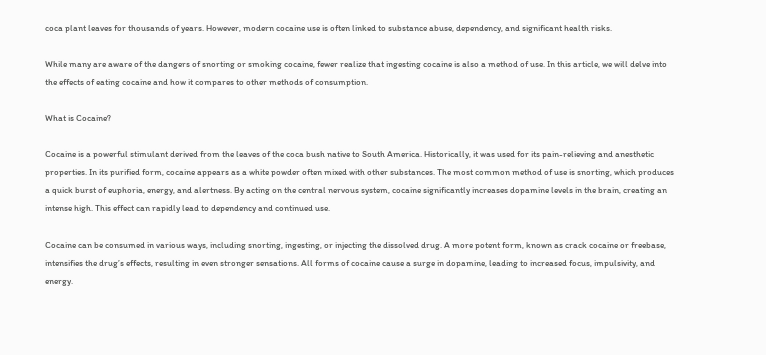coca plant leaves for thousands of years. However, modern cocaine use is often linked to substance abuse, dependency, and significant health risks.

While many are aware of the dangers of snorting or smoking cocaine, fewer realize that ingesting cocaine is also a method of use. In this article, we will delve into the effects of eating cocaine and how it compares to other methods of consumption.

What is Cocaine?

Cocaine is a powerful stimulant derived from the leaves of the coca bush native to South America. Historically, it was used for its pain-relieving and anesthetic properties. In its purified form, cocaine appears as a white powder often mixed with other substances. The most common method of use is snorting, which produces a quick burst of euphoria, energy, and alertness. By acting on the central nervous system, cocaine significantly increases dopamine levels in the brain, creating an intense high. This effect can rapidly lead to dependency and continued use.

Cocaine can be consumed in various ways, including snorting, ingesting, or injecting the dissolved drug. A more potent form, known as crack cocaine or freebase, intensifies the drug’s effects, resulting in even stronger sensations. All forms of cocaine cause a surge in dopamine, leading to increased focus, impulsivity, and energy.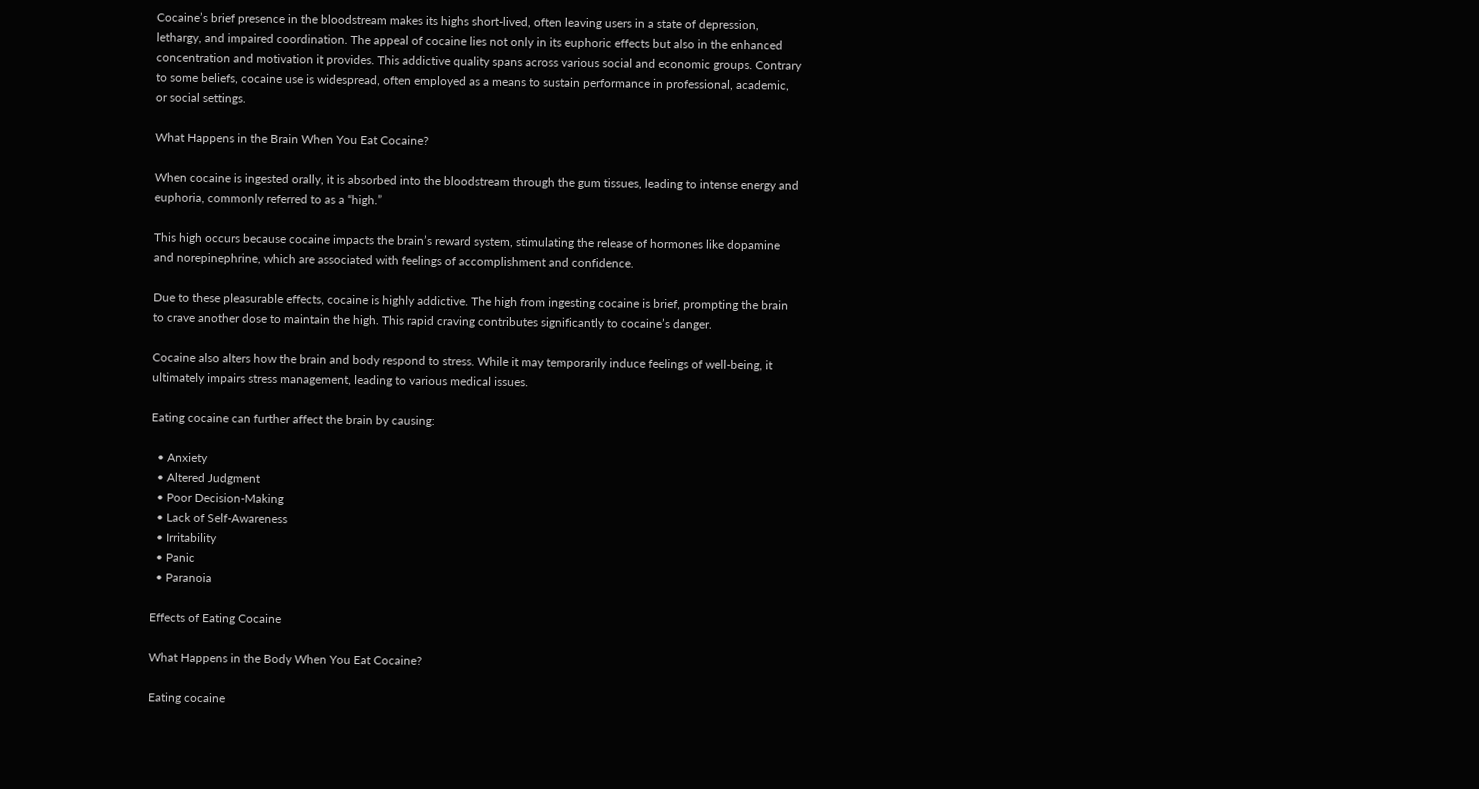Cocaine’s brief presence in the bloodstream makes its highs short-lived, often leaving users in a state of depression, lethargy, and impaired coordination. The appeal of cocaine lies not only in its euphoric effects but also in the enhanced concentration and motivation it provides. This addictive quality spans across various social and economic groups. Contrary to some beliefs, cocaine use is widespread, often employed as a means to sustain performance in professional, academic, or social settings.

What Happens in the Brain When You Eat Cocaine?

When cocaine is ingested orally, it is absorbed into the bloodstream through the gum tissues, leading to intense energy and euphoria, commonly referred to as a “high.”

This high occurs because cocaine impacts the brain’s reward system, stimulating the release of hormones like dopamine and norepinephrine, which are associated with feelings of accomplishment and confidence.

Due to these pleasurable effects, cocaine is highly addictive. The high from ingesting cocaine is brief, prompting the brain to crave another dose to maintain the high. This rapid craving contributes significantly to cocaine’s danger.

Cocaine also alters how the brain and body respond to stress. While it may temporarily induce feelings of well-being, it ultimately impairs stress management, leading to various medical issues.

Eating cocaine can further affect the brain by causing:

  • Anxiety
  • Altered Judgment
  • Poor Decision-Making
  • Lack of Self-Awareness
  • Irritability
  • Panic
  • Paranoia

Effects of Eating Cocaine

What Happens in the Body When You Eat Cocaine?

Eating cocaine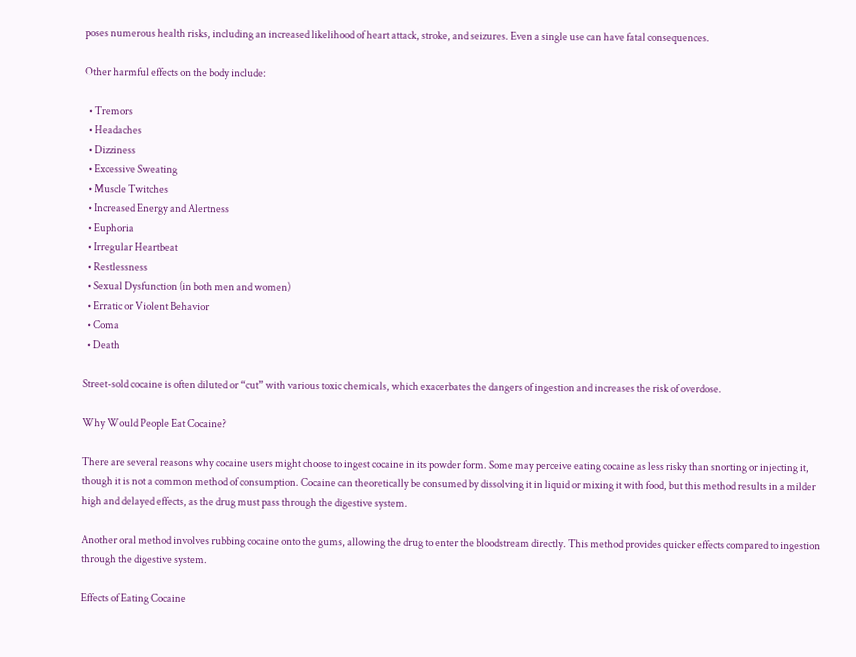poses numerous health risks, including an increased likelihood of heart attack, stroke, and seizures. Even a single use can have fatal consequences.

Other harmful effects on the body include:

  • Tremors
  • Headaches
  • Dizziness
  • Excessive Sweating
  • Muscle Twitches
  • Increased Energy and Alertness
  • Euphoria
  • Irregular Heartbeat
  • Restlessness
  • Sexual Dysfunction (in both men and women)
  • Erratic or Violent Behavior
  • Coma
  • Death

Street-sold cocaine is often diluted or “cut” with various toxic chemicals, which exacerbates the dangers of ingestion and increases the risk of overdose.

Why Would People Eat Cocaine?

There are several reasons why cocaine users might choose to ingest cocaine in its powder form. Some may perceive eating cocaine as less risky than snorting or injecting it, though it is not a common method of consumption. Cocaine can theoretically be consumed by dissolving it in liquid or mixing it with food, but this method results in a milder high and delayed effects, as the drug must pass through the digestive system.

Another oral method involves rubbing cocaine onto the gums, allowing the drug to enter the bloodstream directly. This method provides quicker effects compared to ingestion through the digestive system.

Effects of Eating Cocaine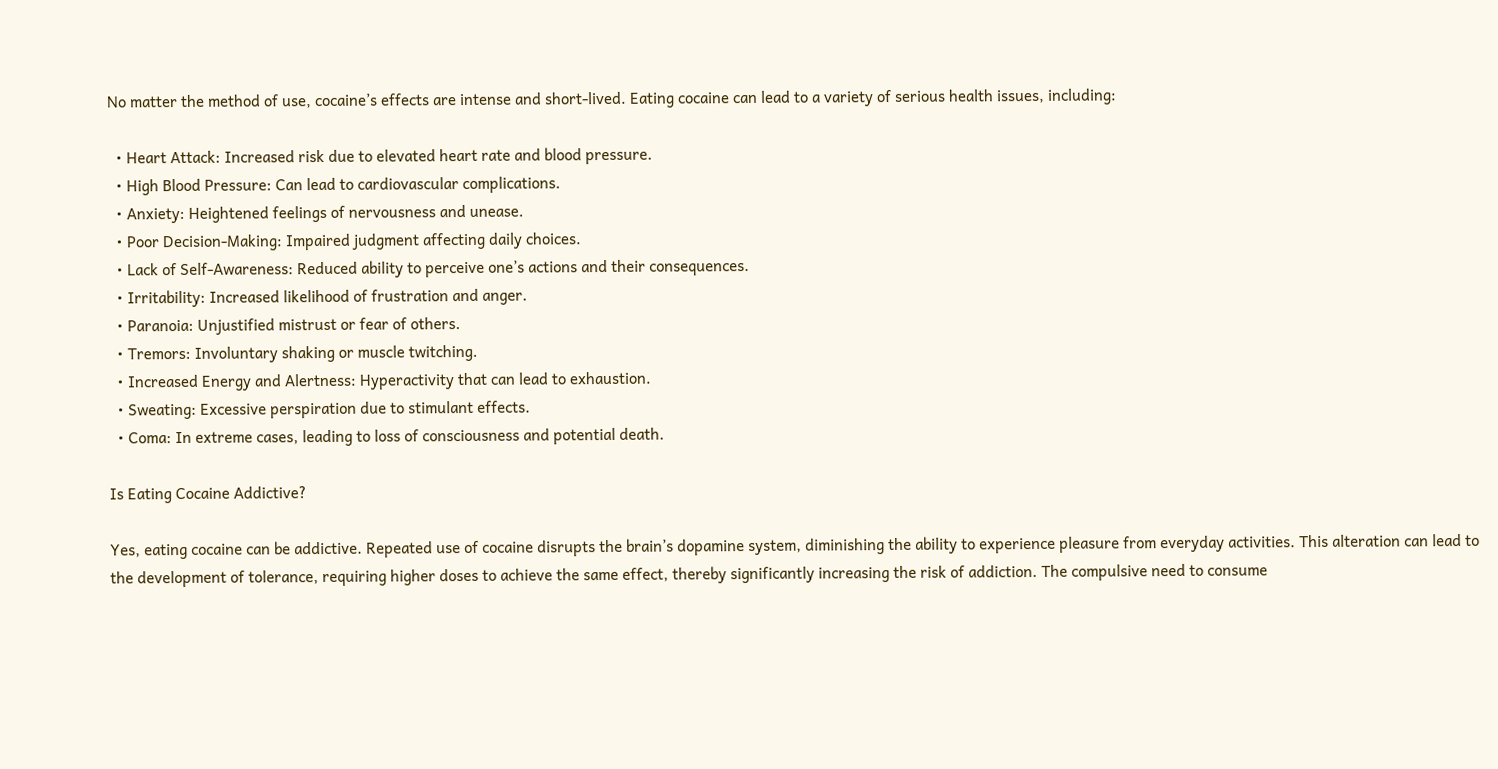No matter the method of use, cocaine’s effects are intense and short-lived. Eating cocaine can lead to a variety of serious health issues, including:

  • Heart Attack: Increased risk due to elevated heart rate and blood pressure.
  • High Blood Pressure: Can lead to cardiovascular complications.
  • Anxiety: Heightened feelings of nervousness and unease.
  • Poor Decision-Making: Impaired judgment affecting daily choices.
  • Lack of Self-Awareness: Reduced ability to perceive one’s actions and their consequences.
  • Irritability: Increased likelihood of frustration and anger.
  • Paranoia: Unjustified mistrust or fear of others.
  • Tremors: Involuntary shaking or muscle twitching.
  • Increased Energy and Alertness: Hyperactivity that can lead to exhaustion.
  • Sweating: Excessive perspiration due to stimulant effects.
  • Coma: In extreme cases, leading to loss of consciousness and potential death.

Is Eating Cocaine Addictive?

Yes, eating cocaine can be addictive. Repeated use of cocaine disrupts the brain’s dopamine system, diminishing the ability to experience pleasure from everyday activities. This alteration can lead to the development of tolerance, requiring higher doses to achieve the same effect, thereby significantly increasing the risk of addiction. The compulsive need to consume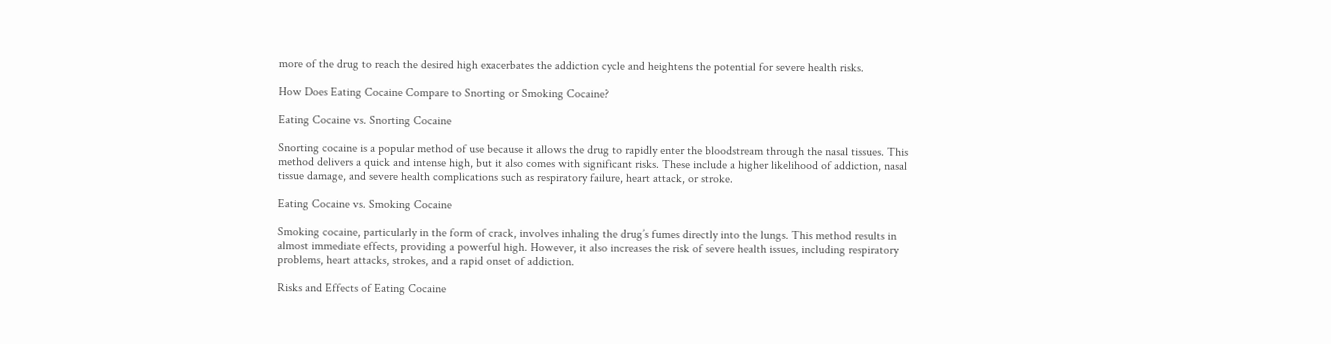more of the drug to reach the desired high exacerbates the addiction cycle and heightens the potential for severe health risks.

How Does Eating Cocaine Compare to Snorting or Smoking Cocaine?

Eating Cocaine vs. Snorting Cocaine

Snorting cocaine is a popular method of use because it allows the drug to rapidly enter the bloodstream through the nasal tissues. This method delivers a quick and intense high, but it also comes with significant risks. These include a higher likelihood of addiction, nasal tissue damage, and severe health complications such as respiratory failure, heart attack, or stroke.

Eating Cocaine vs. Smoking Cocaine

Smoking cocaine, particularly in the form of crack, involves inhaling the drug’s fumes directly into the lungs. This method results in almost immediate effects, providing a powerful high. However, it also increases the risk of severe health issues, including respiratory problems, heart attacks, strokes, and a rapid onset of addiction.

Risks and Effects of Eating Cocaine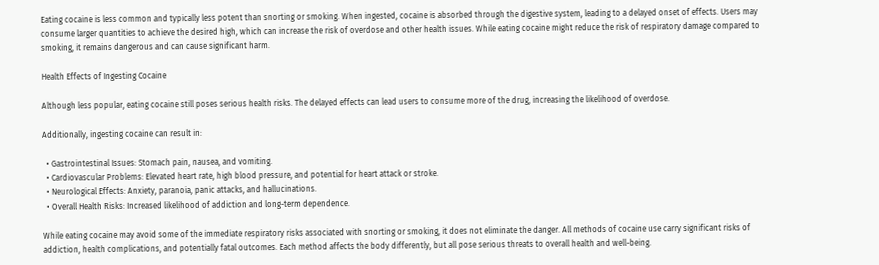Eating cocaine is less common and typically less potent than snorting or smoking. When ingested, cocaine is absorbed through the digestive system, leading to a delayed onset of effects. Users may consume larger quantities to achieve the desired high, which can increase the risk of overdose and other health issues. While eating cocaine might reduce the risk of respiratory damage compared to smoking, it remains dangerous and can cause significant harm.

Health Effects of Ingesting Cocaine

Although less popular, eating cocaine still poses serious health risks. The delayed effects can lead users to consume more of the drug, increasing the likelihood of overdose.

Additionally, ingesting cocaine can result in:

  • Gastrointestinal Issues: Stomach pain, nausea, and vomiting.
  • Cardiovascular Problems: Elevated heart rate, high blood pressure, and potential for heart attack or stroke.
  • Neurological Effects: Anxiety, paranoia, panic attacks, and hallucinations.
  • Overall Health Risks: Increased likelihood of addiction and long-term dependence.

While eating cocaine may avoid some of the immediate respiratory risks associated with snorting or smoking, it does not eliminate the danger. All methods of cocaine use carry significant risks of addiction, health complications, and potentially fatal outcomes. Each method affects the body differently, but all pose serious threats to overall health and well-being.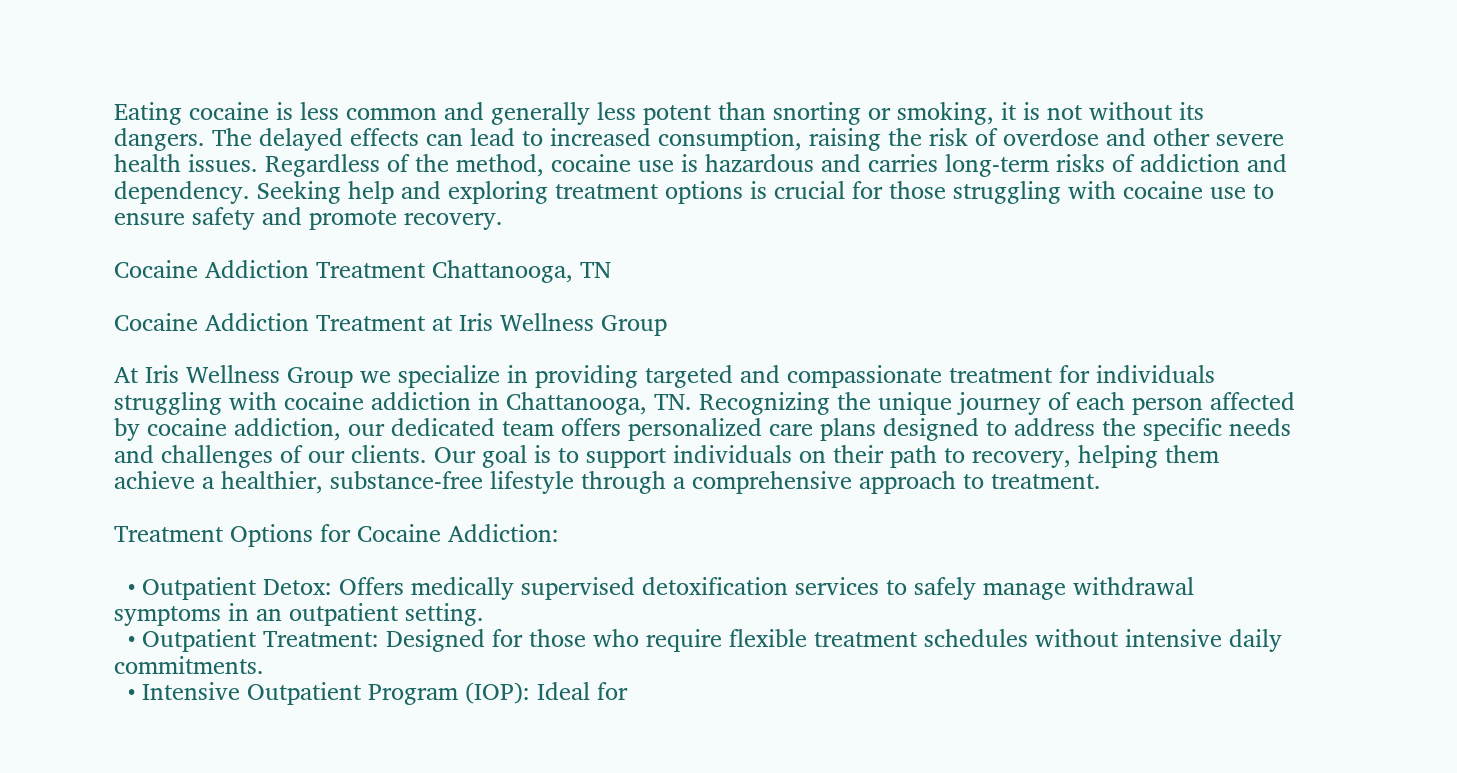Eating cocaine is less common and generally less potent than snorting or smoking, it is not without its dangers. The delayed effects can lead to increased consumption, raising the risk of overdose and other severe health issues. Regardless of the method, cocaine use is hazardous and carries long-term risks of addiction and dependency. Seeking help and exploring treatment options is crucial for those struggling with cocaine use to ensure safety and promote recovery.

Cocaine Addiction Treatment Chattanooga, TN

Cocaine Addiction Treatment at Iris Wellness Group

At Iris Wellness Group we specialize in providing targeted and compassionate treatment for individuals struggling with cocaine addiction in Chattanooga, TN. Recognizing the unique journey of each person affected by cocaine addiction, our dedicated team offers personalized care plans designed to address the specific needs and challenges of our clients. Our goal is to support individuals on their path to recovery, helping them achieve a healthier, substance-free lifestyle through a comprehensive approach to treatment.

Treatment Options for Cocaine Addiction:

  • Outpatient Detox: Offers medically supervised detoxification services to safely manage withdrawal symptoms in an outpatient setting.
  • Outpatient Treatment: Designed for those who require flexible treatment schedules without intensive daily commitments.
  • Intensive Outpatient Program (IOP): Ideal for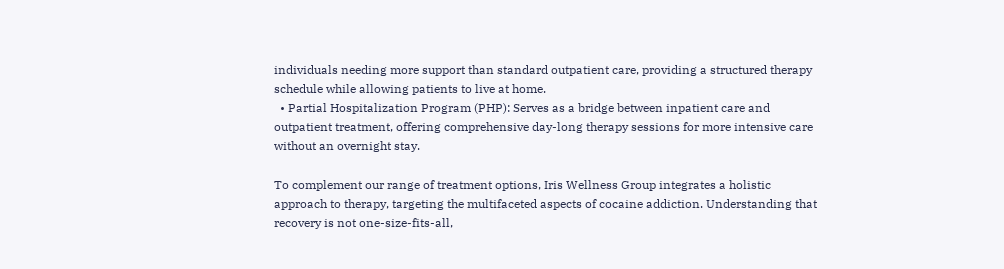individuals needing more support than standard outpatient care, providing a structured therapy schedule while allowing patients to live at home.
  • Partial Hospitalization Program (PHP): Serves as a bridge between inpatient care and outpatient treatment, offering comprehensive day-long therapy sessions for more intensive care without an overnight stay.

To complement our range of treatment options, Iris Wellness Group integrates a holistic approach to therapy, targeting the multifaceted aspects of cocaine addiction. Understanding that recovery is not one-size-fits-all,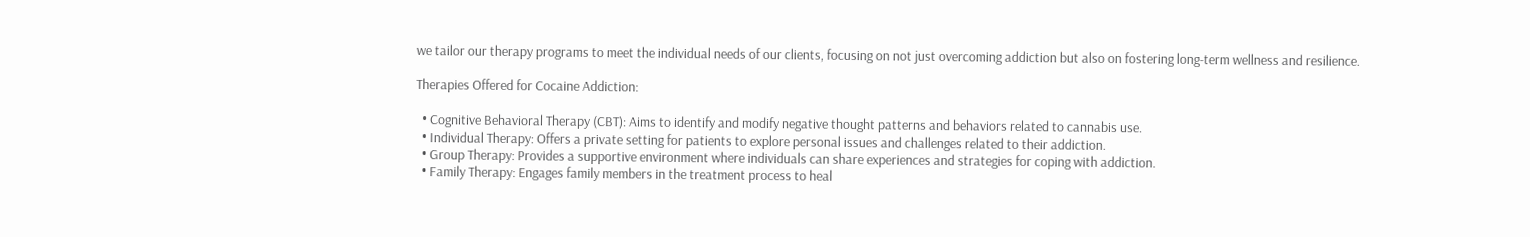we tailor our therapy programs to meet the individual needs of our clients, focusing on not just overcoming addiction but also on fostering long-term wellness and resilience.

Therapies Offered for Cocaine Addiction:

  • Cognitive Behavioral Therapy (CBT): Aims to identify and modify negative thought patterns and behaviors related to cannabis use.
  • Individual Therapy: Offers a private setting for patients to explore personal issues and challenges related to their addiction.
  • Group Therapy: Provides a supportive environment where individuals can share experiences and strategies for coping with addiction.
  • Family Therapy: Engages family members in the treatment process to heal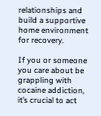relationships and build a supportive home environment for recovery.

If you or someone you care about be grappling with cocaine addiction, it’s crucial to act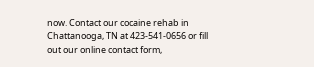now. Contact our cocaine rehab in Chattanooga, TN at 423-541-0656 or fill out our online contact form,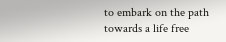to embark on the path towards a life free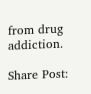from drug addiction.

Share Post: